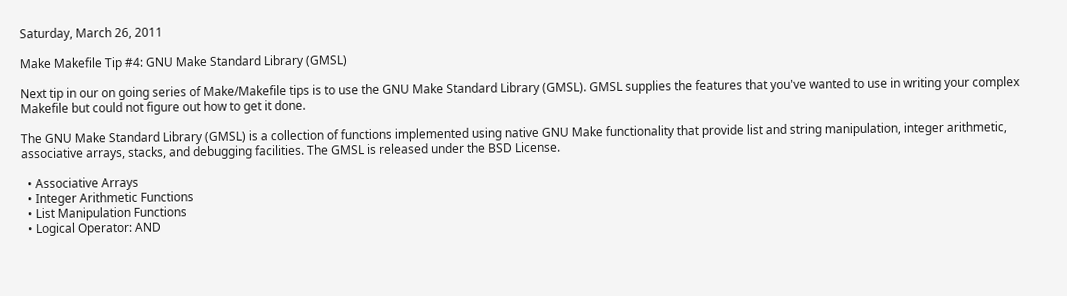Saturday, March 26, 2011

Make Makefile Tip #4: GNU Make Standard Library (GMSL)

Next tip in our on going series of Make/Makefile tips is to use the GNU Make Standard Library (GMSL). GMSL supplies the features that you've wanted to use in writing your complex Makefile but could not figure out how to get it done.

The GNU Make Standard Library (GMSL) is a collection of functions implemented using native GNU Make functionality that provide list and string manipulation, integer arithmetic, associative arrays, stacks, and debugging facilities. The GMSL is released under the BSD License.

  • Associative Arrays
  • Integer Arithmetic Functions
  • List Manipulation Functions
  • Logical Operator: AND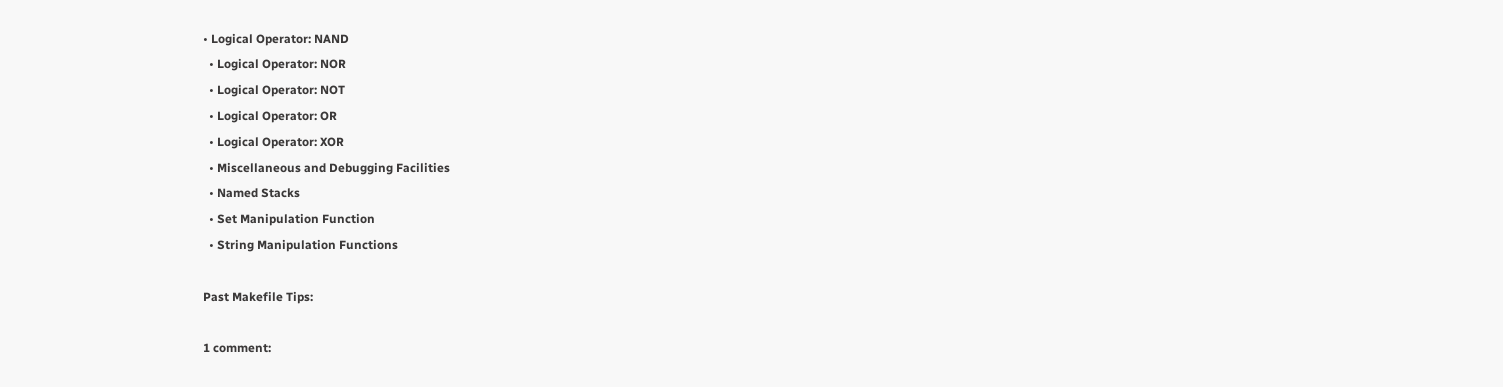• Logical Operator: NAND
  • Logical Operator: NOR
  • Logical Operator: NOT
  • Logical Operator: OR
  • Logical Operator: XOR
  • Miscellaneous and Debugging Facilities
  • Named Stacks
  • Set Manipulation Function
  • String Manipulation Functions

Past Makefile Tips:

1 comment: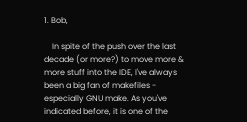1. Bob,

    In spite of the push over the last decade (or more?) to move more & more stuff into the IDE, I've always been a big fan of makefiles - especially GNU make. As you've indicated before, it is one of the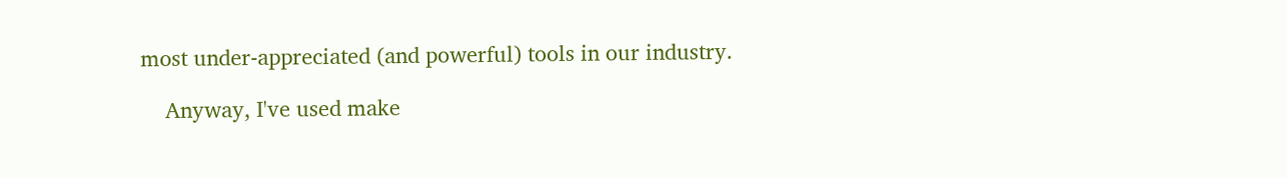most under-appreciated (and powerful) tools in our industry.

    Anyway, I've used make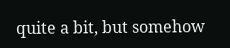quite a bit, but somehow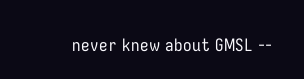never knew about GMSL --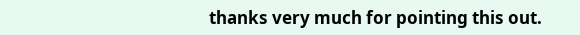thanks very much for pointing this out.